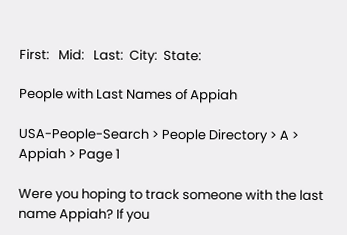First:   Mid:   Last:  City:  State:

People with Last Names of Appiah

USA-People-Search > People Directory > A > Appiah > Page 1

Were you hoping to track someone with the last name Appiah? If you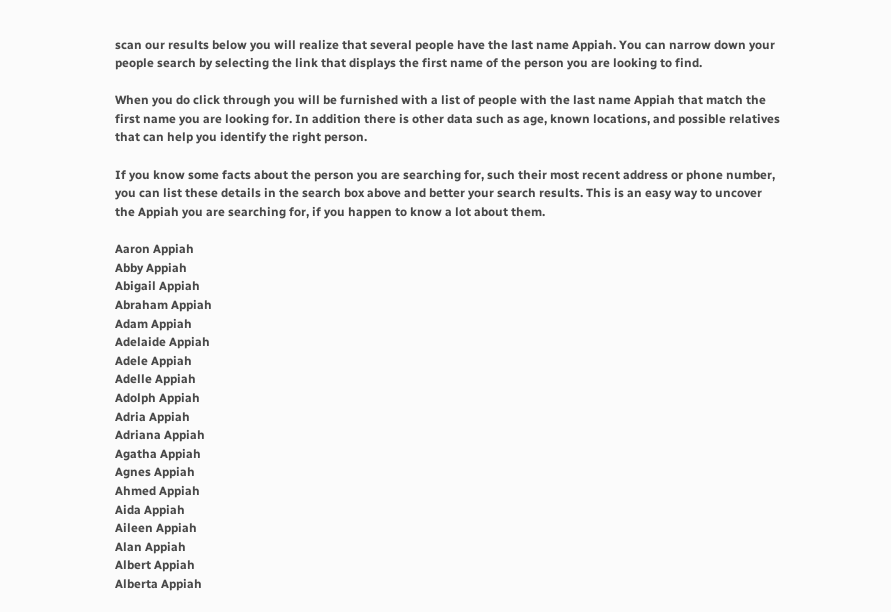scan our results below you will realize that several people have the last name Appiah. You can narrow down your people search by selecting the link that displays the first name of the person you are looking to find.

When you do click through you will be furnished with a list of people with the last name Appiah that match the first name you are looking for. In addition there is other data such as age, known locations, and possible relatives that can help you identify the right person.

If you know some facts about the person you are searching for, such their most recent address or phone number, you can list these details in the search box above and better your search results. This is an easy way to uncover the Appiah you are searching for, if you happen to know a lot about them.

Aaron Appiah
Abby Appiah
Abigail Appiah
Abraham Appiah
Adam Appiah
Adelaide Appiah
Adele Appiah
Adelle Appiah
Adolph Appiah
Adria Appiah
Adriana Appiah
Agatha Appiah
Agnes Appiah
Ahmed Appiah
Aida Appiah
Aileen Appiah
Alan Appiah
Albert Appiah
Alberta Appiah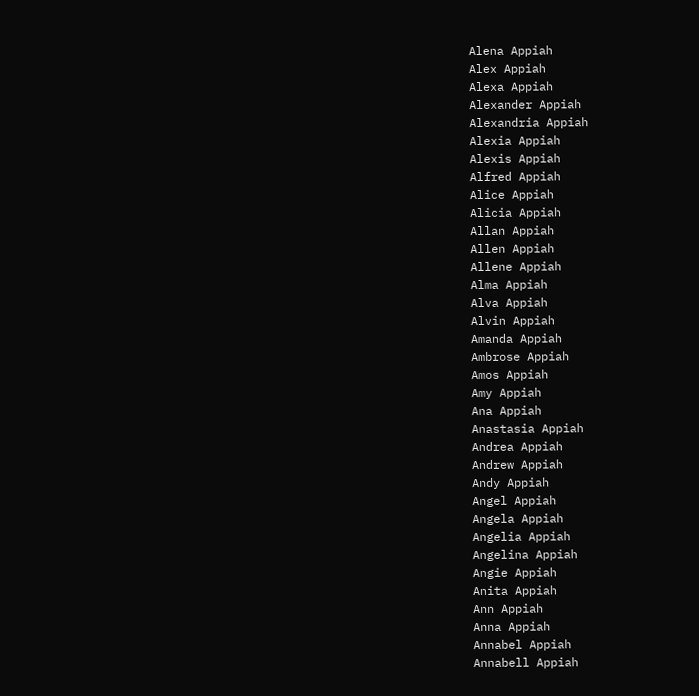Alena Appiah
Alex Appiah
Alexa Appiah
Alexander Appiah
Alexandria Appiah
Alexia Appiah
Alexis Appiah
Alfred Appiah
Alice Appiah
Alicia Appiah
Allan Appiah
Allen Appiah
Allene Appiah
Alma Appiah
Alva Appiah
Alvin Appiah
Amanda Appiah
Ambrose Appiah
Amos Appiah
Amy Appiah
Ana Appiah
Anastasia Appiah
Andrea Appiah
Andrew Appiah
Andy Appiah
Angel Appiah
Angela Appiah
Angelia Appiah
Angelina Appiah
Angie Appiah
Anita Appiah
Ann Appiah
Anna Appiah
Annabel Appiah
Annabell Appiah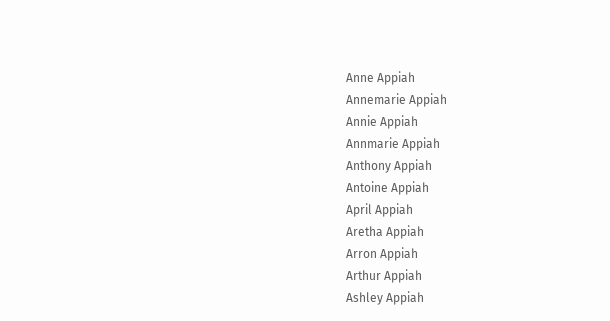Anne Appiah
Annemarie Appiah
Annie Appiah
Annmarie Appiah
Anthony Appiah
Antoine Appiah
April Appiah
Aretha Appiah
Arron Appiah
Arthur Appiah
Ashley Appiah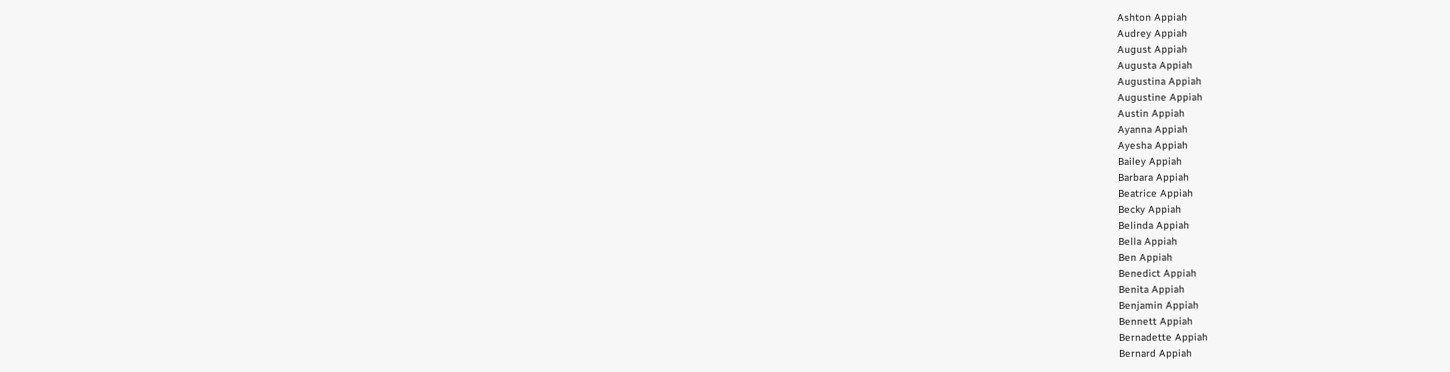Ashton Appiah
Audrey Appiah
August Appiah
Augusta Appiah
Augustina Appiah
Augustine Appiah
Austin Appiah
Ayanna Appiah
Ayesha Appiah
Bailey Appiah
Barbara Appiah
Beatrice Appiah
Becky Appiah
Belinda Appiah
Bella Appiah
Ben Appiah
Benedict Appiah
Benita Appiah
Benjamin Appiah
Bennett Appiah
Bernadette Appiah
Bernard Appiah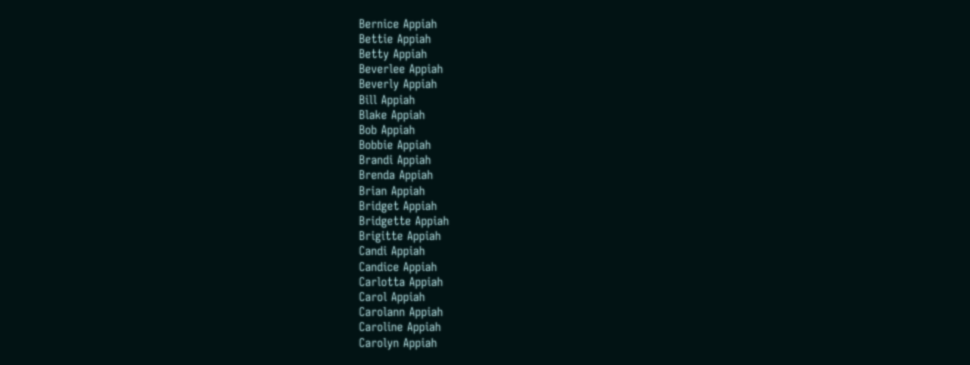Bernice Appiah
Bettie Appiah
Betty Appiah
Beverlee Appiah
Beverly Appiah
Bill Appiah
Blake Appiah
Bob Appiah
Bobbie Appiah
Brandi Appiah
Brenda Appiah
Brian Appiah
Bridget Appiah
Bridgette Appiah
Brigitte Appiah
Candi Appiah
Candice Appiah
Carlotta Appiah
Carol Appiah
Carolann Appiah
Caroline Appiah
Carolyn Appiah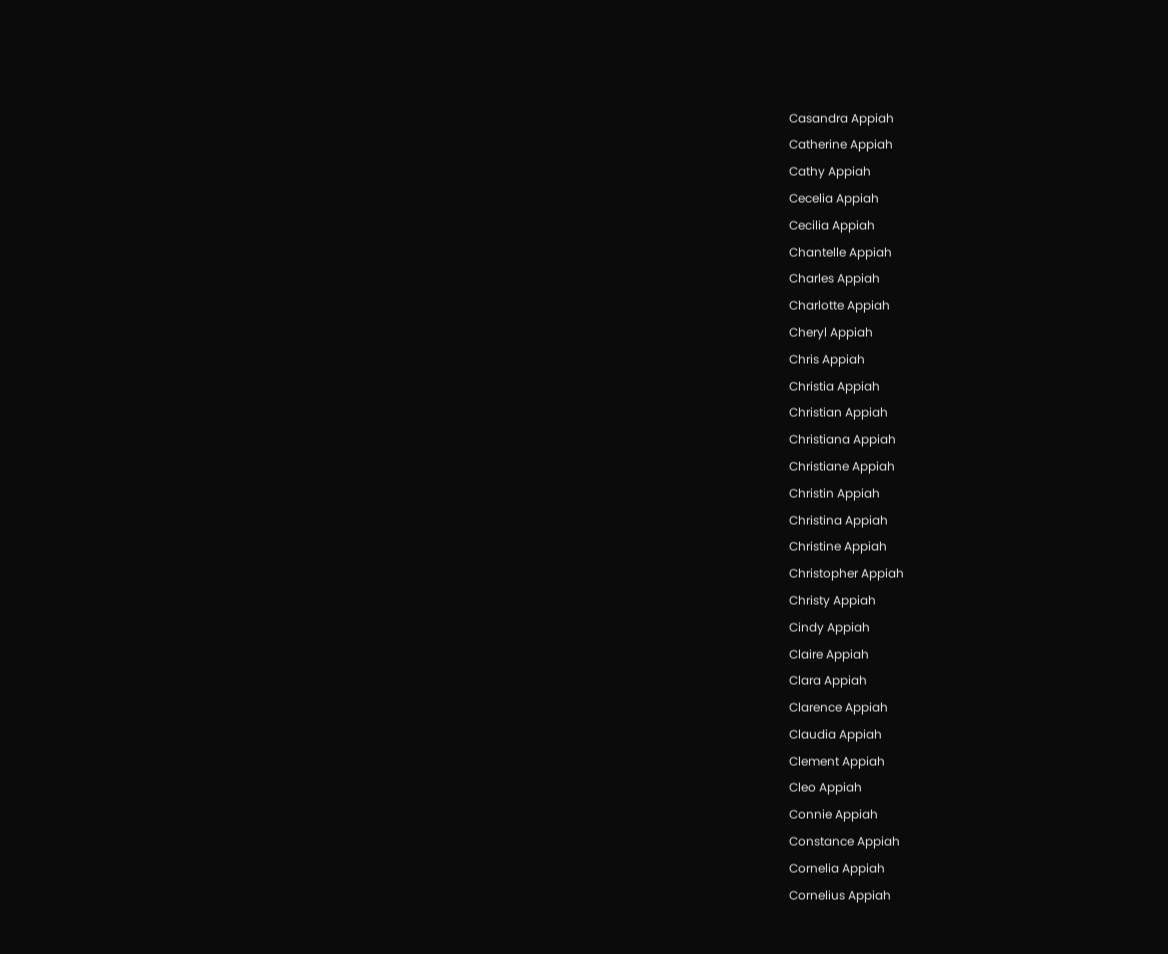Casandra Appiah
Catherine Appiah
Cathy Appiah
Cecelia Appiah
Cecilia Appiah
Chantelle Appiah
Charles Appiah
Charlotte Appiah
Cheryl Appiah
Chris Appiah
Christia Appiah
Christian Appiah
Christiana Appiah
Christiane Appiah
Christin Appiah
Christina Appiah
Christine Appiah
Christopher Appiah
Christy Appiah
Cindy Appiah
Claire Appiah
Clara Appiah
Clarence Appiah
Claudia Appiah
Clement Appiah
Cleo Appiah
Connie Appiah
Constance Appiah
Cornelia Appiah
Cornelius Appiah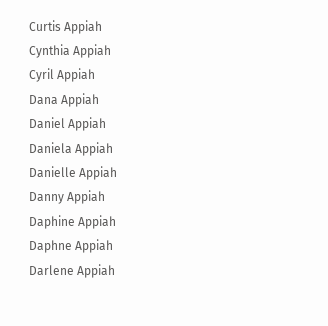Curtis Appiah
Cynthia Appiah
Cyril Appiah
Dana Appiah
Daniel Appiah
Daniela Appiah
Danielle Appiah
Danny Appiah
Daphine Appiah
Daphne Appiah
Darlene Appiah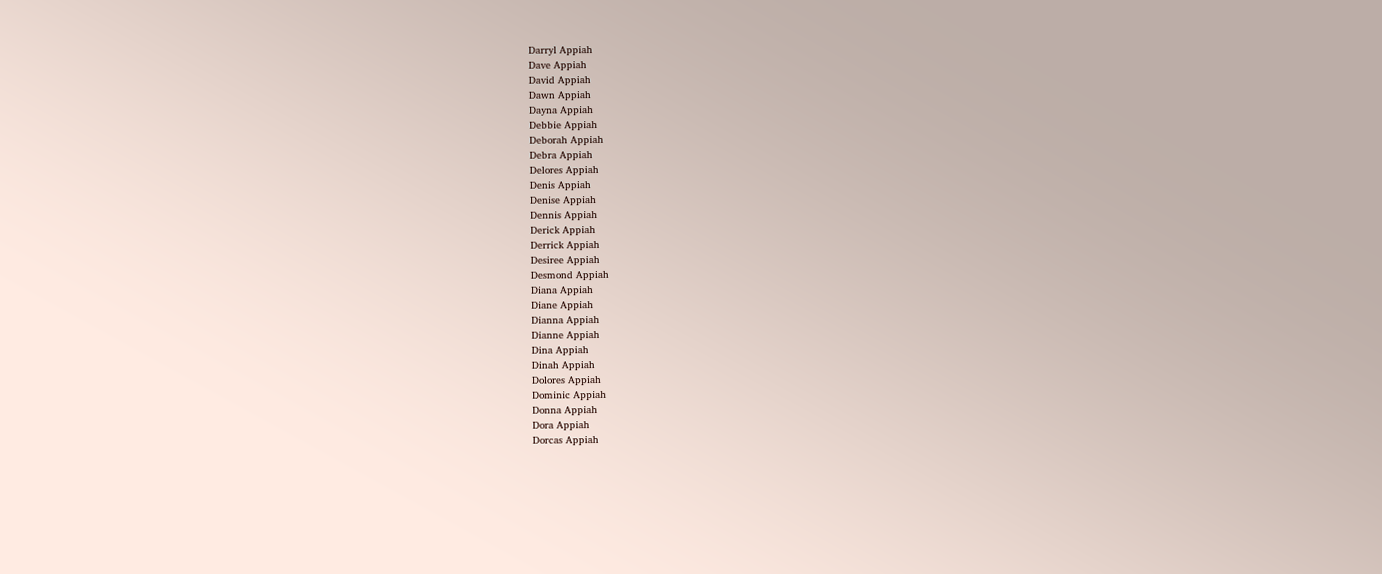Darryl Appiah
Dave Appiah
David Appiah
Dawn Appiah
Dayna Appiah
Debbie Appiah
Deborah Appiah
Debra Appiah
Delores Appiah
Denis Appiah
Denise Appiah
Dennis Appiah
Derick Appiah
Derrick Appiah
Desiree Appiah
Desmond Appiah
Diana Appiah
Diane Appiah
Dianna Appiah
Dianne Appiah
Dina Appiah
Dinah Appiah
Dolores Appiah
Dominic Appiah
Donna Appiah
Dora Appiah
Dorcas Appiah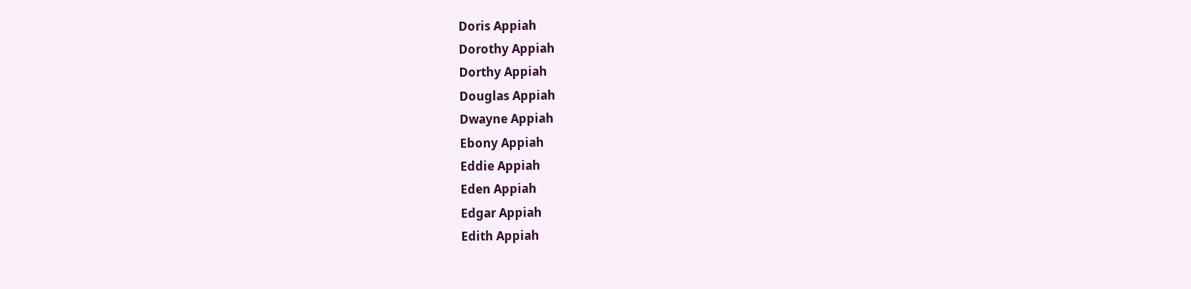Doris Appiah
Dorothy Appiah
Dorthy Appiah
Douglas Appiah
Dwayne Appiah
Ebony Appiah
Eddie Appiah
Eden Appiah
Edgar Appiah
Edith Appiah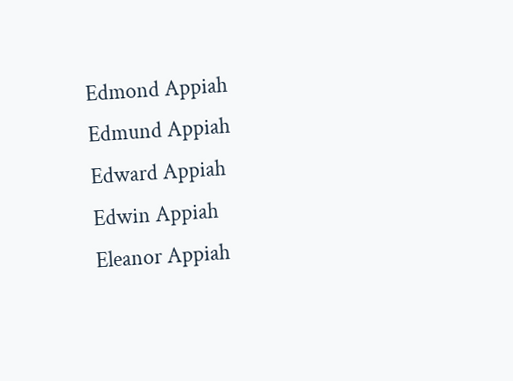Edmond Appiah
Edmund Appiah
Edward Appiah
Edwin Appiah
Eleanor Appiah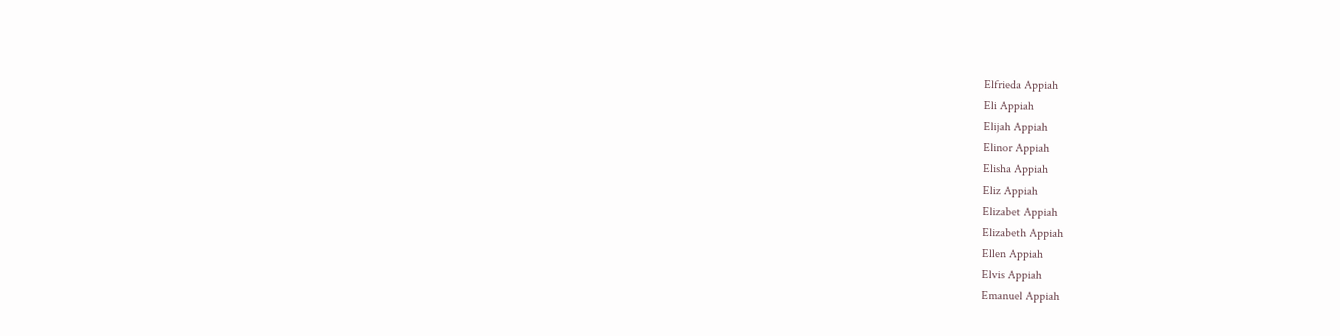Elfrieda Appiah
Eli Appiah
Elijah Appiah
Elinor Appiah
Elisha Appiah
Eliz Appiah
Elizabet Appiah
Elizabeth Appiah
Ellen Appiah
Elvis Appiah
Emanuel Appiah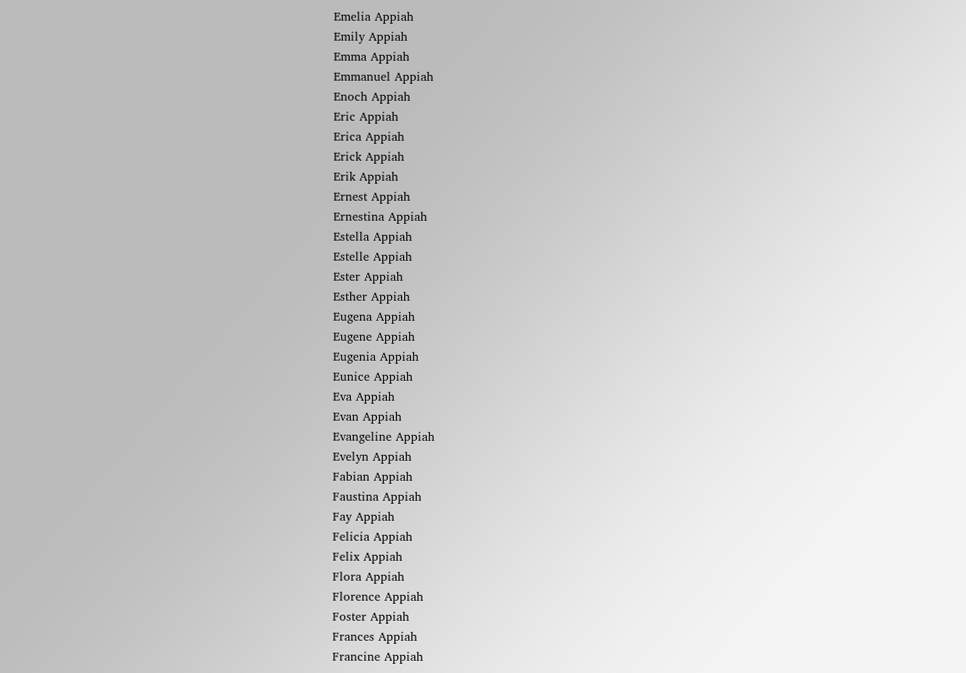Emelia Appiah
Emily Appiah
Emma Appiah
Emmanuel Appiah
Enoch Appiah
Eric Appiah
Erica Appiah
Erick Appiah
Erik Appiah
Ernest Appiah
Ernestina Appiah
Estella Appiah
Estelle Appiah
Ester Appiah
Esther Appiah
Eugena Appiah
Eugene Appiah
Eugenia Appiah
Eunice Appiah
Eva Appiah
Evan Appiah
Evangeline Appiah
Evelyn Appiah
Fabian Appiah
Faustina Appiah
Fay Appiah
Felicia Appiah
Felix Appiah
Flora Appiah
Florence Appiah
Foster Appiah
Frances Appiah
Francine Appiah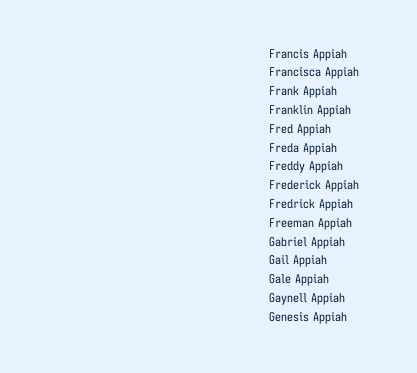Francis Appiah
Francisca Appiah
Frank Appiah
Franklin Appiah
Fred Appiah
Freda Appiah
Freddy Appiah
Frederick Appiah
Fredrick Appiah
Freeman Appiah
Gabriel Appiah
Gail Appiah
Gale Appiah
Gaynell Appiah
Genesis Appiah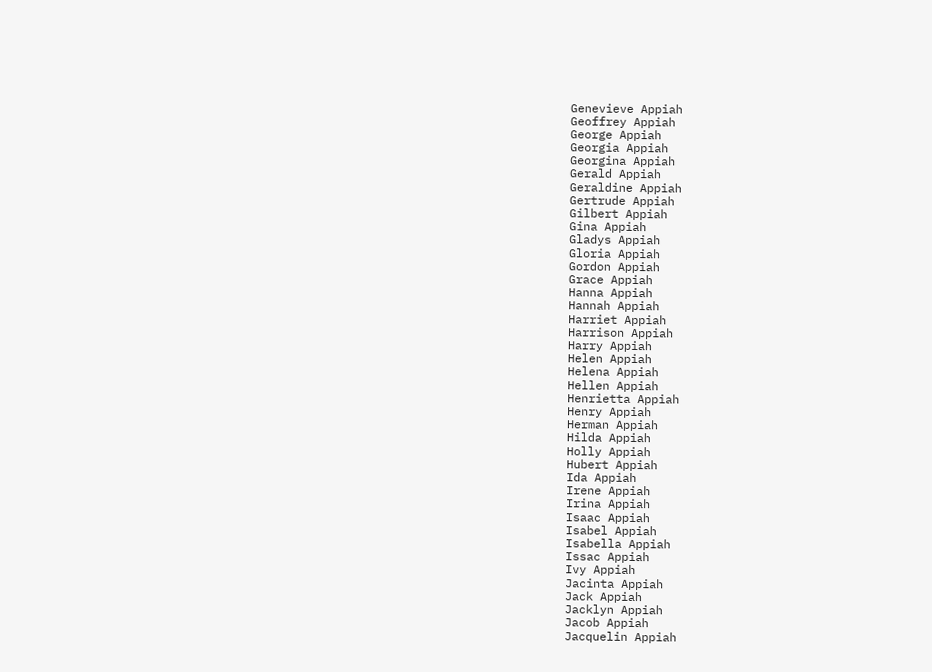Genevieve Appiah
Geoffrey Appiah
George Appiah
Georgia Appiah
Georgina Appiah
Gerald Appiah
Geraldine Appiah
Gertrude Appiah
Gilbert Appiah
Gina Appiah
Gladys Appiah
Gloria Appiah
Gordon Appiah
Grace Appiah
Hanna Appiah
Hannah Appiah
Harriet Appiah
Harrison Appiah
Harry Appiah
Helen Appiah
Helena Appiah
Hellen Appiah
Henrietta Appiah
Henry Appiah
Herman Appiah
Hilda Appiah
Holly Appiah
Hubert Appiah
Ida Appiah
Irene Appiah
Irina Appiah
Isaac Appiah
Isabel Appiah
Isabella Appiah
Issac Appiah
Ivy Appiah
Jacinta Appiah
Jack Appiah
Jacklyn Appiah
Jacob Appiah
Jacquelin Appiah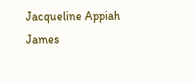Jacqueline Appiah
James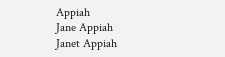Appiah
Jane Appiah
Janet Appiah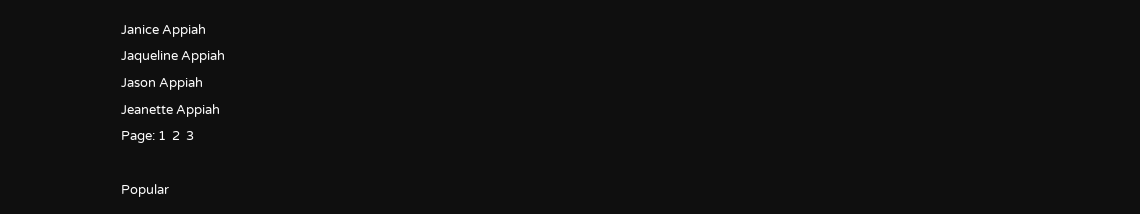Janice Appiah
Jaqueline Appiah
Jason Appiah
Jeanette Appiah
Page: 1  2  3

Popular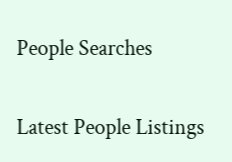People Searches

Latest People Listings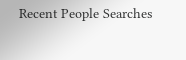Recent People Searches